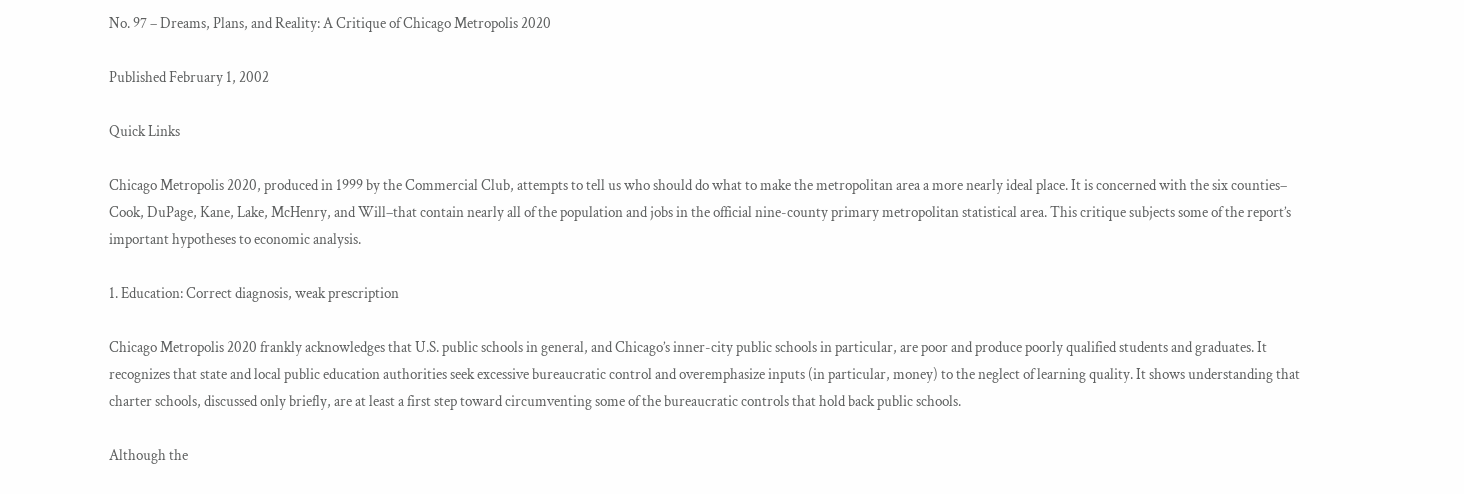No. 97 – Dreams, Plans, and Reality: A Critique of Chicago Metropolis 2020

Published February 1, 2002

Quick Links

Chicago Metropolis 2020, produced in 1999 by the Commercial Club, attempts to tell us who should do what to make the metropolitan area a more nearly ideal place. It is concerned with the six counties– Cook, DuPage, Kane, Lake, McHenry, and Will–that contain nearly all of the population and jobs in the official nine-county primary metropolitan statistical area. This critique subjects some of the report’s important hypotheses to economic analysis.

1. Education: Correct diagnosis, weak prescription

Chicago Metropolis 2020 frankly acknowledges that U.S. public schools in general, and Chicago’s inner-city public schools in particular, are poor and produce poorly qualified students and graduates. It recognizes that state and local public education authorities seek excessive bureaucratic control and overemphasize inputs (in particular, money) to the neglect of learning quality. It shows understanding that charter schools, discussed only briefly, are at least a first step toward circumventing some of the bureaucratic controls that hold back public schools.

Although the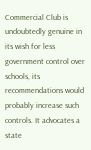Commercial Club is undoubtedly genuine in its wish for less government control over schools, its recommendations would probably increase such controls. It advocates a state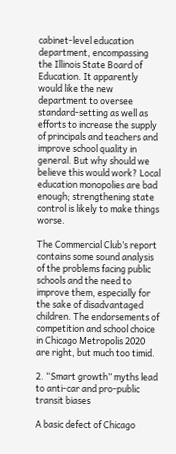cabinet-level education department, encompassing the Illinois State Board of Education. It apparently would like the new department to oversee standard-setting as well as efforts to increase the supply of principals and teachers and improve school quality in general. But why should we believe this would work? Local education monopolies are bad enough; strengthening state control is likely to make things worse.

The Commercial Club’s report contains some sound analysis of the problems facing public schools and the need to improve them, especially for the sake of disadvantaged children. The endorsements of competition and school choice in Chicago Metropolis 2020 are right, but much too timid.

2. “Smart growth” myths lead to anti-car and pro-public transit biases

A basic defect of Chicago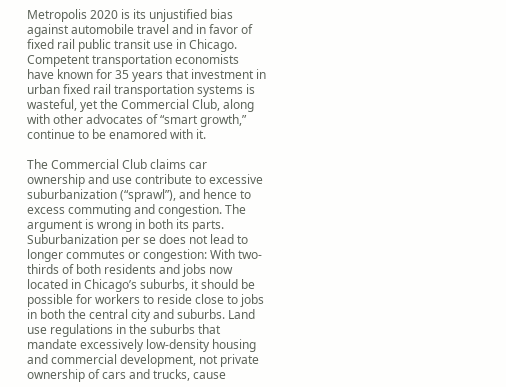Metropolis 2020 is its unjustified bias against automobile travel and in favor of fixed rail public transit use in Chicago. Competent transportation economists have known for 35 years that investment in urban fixed rail transportation systems is wasteful, yet the Commercial Club, along with other advocates of “smart growth,” continue to be enamored with it.

The Commercial Club claims car ownership and use contribute to excessive suburbanization (“sprawl”), and hence to excess commuting and congestion. The argument is wrong in both its parts. Suburbanization per se does not lead to longer commutes or congestion: With two-thirds of both residents and jobs now located in Chicago’s suburbs, it should be possible for workers to reside close to jobs in both the central city and suburbs. Land use regulations in the suburbs that mandate excessively low-density housing and commercial development, not private ownership of cars and trucks, cause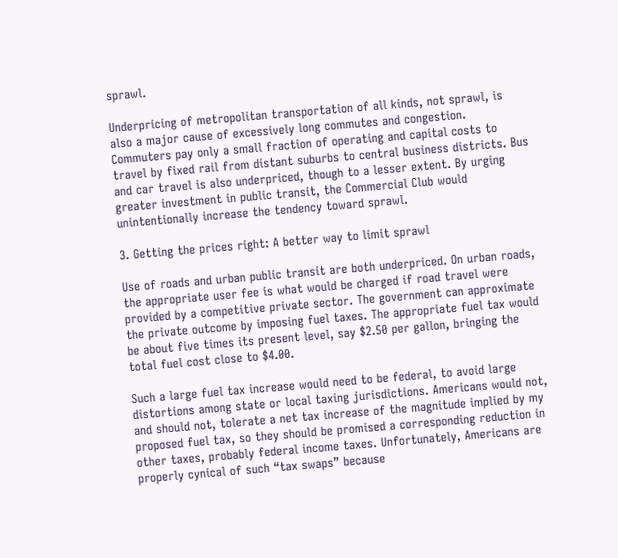sprawl.

Underpricing of metropolitan transportation of all kinds, not sprawl, is also a major cause of excessively long commutes and congestion. Commuters pay only a small fraction of operating and capital costs to travel by fixed rail from distant suburbs to central business districts. Bus and car travel is also underpriced, though to a lesser extent. By urging greater investment in public transit, the Commercial Club would unintentionally increase the tendency toward sprawl.

3. Getting the prices right: A better way to limit sprawl

Use of roads and urban public transit are both underpriced. On urban roads, the appropriate user fee is what would be charged if road travel were provided by a competitive private sector. The government can approximate the private outcome by imposing fuel taxes. The appropriate fuel tax would be about five times its present level, say $2.50 per gallon, bringing the total fuel cost close to $4.00.

Such a large fuel tax increase would need to be federal, to avoid large distortions among state or local taxing jurisdictions. Americans would not, and should not, tolerate a net tax increase of the magnitude implied by my proposed fuel tax, so they should be promised a corresponding reduction in other taxes, probably federal income taxes. Unfortunately, Americans are properly cynical of such “tax swaps” because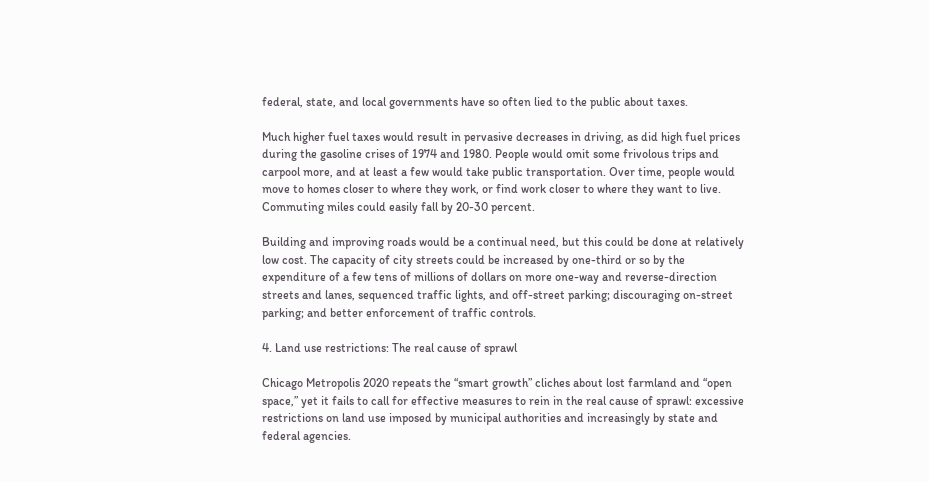federal, state, and local governments have so often lied to the public about taxes.

Much higher fuel taxes would result in pervasive decreases in driving, as did high fuel prices during the gasoline crises of 1974 and 1980. People would omit some frivolous trips and carpool more, and at least a few would take public transportation. Over time, people would move to homes closer to where they work, or find work closer to where they want to live. Commuting miles could easily fall by 20-30 percent.

Building and improving roads would be a continual need, but this could be done at relatively low cost. The capacity of city streets could be increased by one-third or so by the expenditure of a few tens of millions of dollars on more one-way and reverse-direction streets and lanes, sequenced traffic lights, and off-street parking; discouraging on-street parking; and better enforcement of traffic controls.

4. Land use restrictions: The real cause of sprawl

Chicago Metropolis 2020 repeats the “smart growth” cliches about lost farmland and “open space,” yet it fails to call for effective measures to rein in the real cause of sprawl: excessive restrictions on land use imposed by municipal authorities and increasingly by state and federal agencies.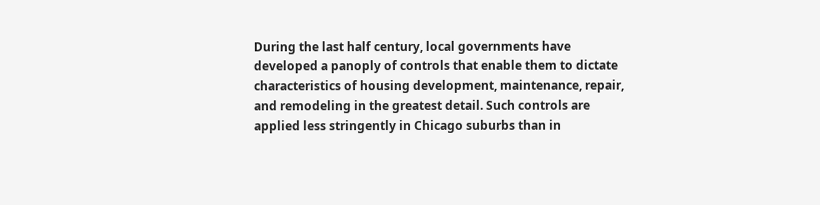During the last half century, local governments have developed a panoply of controls that enable them to dictate characteristics of housing development, maintenance, repair, and remodeling in the greatest detail. Such controls are applied less stringently in Chicago suburbs than in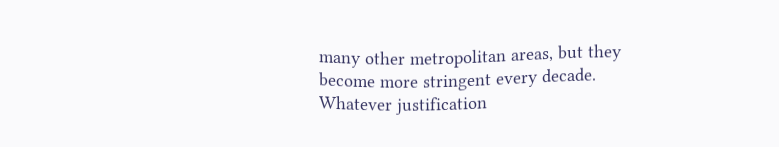many other metropolitan areas, but they become more stringent every decade. Whatever justification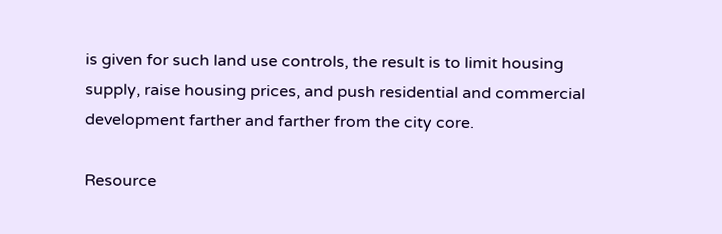is given for such land use controls, the result is to limit housing supply, raise housing prices, and push residential and commercial development farther and farther from the city core.

Resource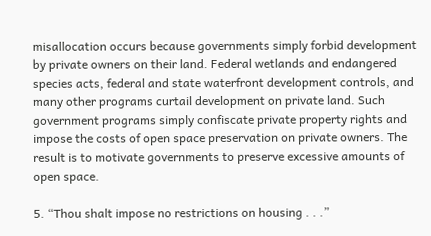misallocation occurs because governments simply forbid development by private owners on their land. Federal wetlands and endangered species acts, federal and state waterfront development controls, and many other programs curtail development on private land. Such government programs simply confiscate private property rights and impose the costs of open space preservation on private owners. The result is to motivate governments to preserve excessive amounts of open space.

5. “Thou shalt impose no restrictions on housing . . .”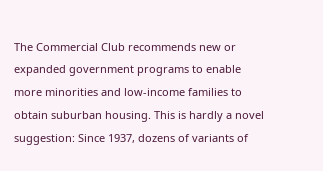The Commercial Club recommends new or expanded government programs to enable more minorities and low-income families to obtain suburban housing. This is hardly a novel suggestion: Since 1937, dozens of variants of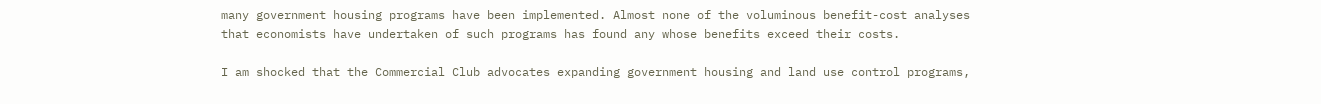many government housing programs have been implemented. Almost none of the voluminous benefit-cost analyses that economists have undertaken of such programs has found any whose benefits exceed their costs.

I am shocked that the Commercial Club advocates expanding government housing and land use control programs,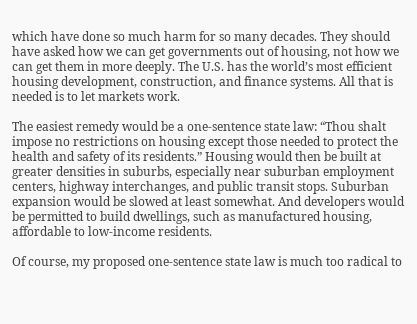which have done so much harm for so many decades. They should have asked how we can get governments out of housing, not how we can get them in more deeply. The U.S. has the world’s most efficient housing development, construction, and finance systems. All that is needed is to let markets work.

The easiest remedy would be a one-sentence state law: “Thou shalt impose no restrictions on housing except those needed to protect the health and safety of its residents.” Housing would then be built at greater densities in suburbs, especially near suburban employment centers, highway interchanges, and public transit stops. Suburban expansion would be slowed at least somewhat. And developers would be permitted to build dwellings, such as manufactured housing, affordable to low-income residents.

Of course, my proposed one-sentence state law is much too radical to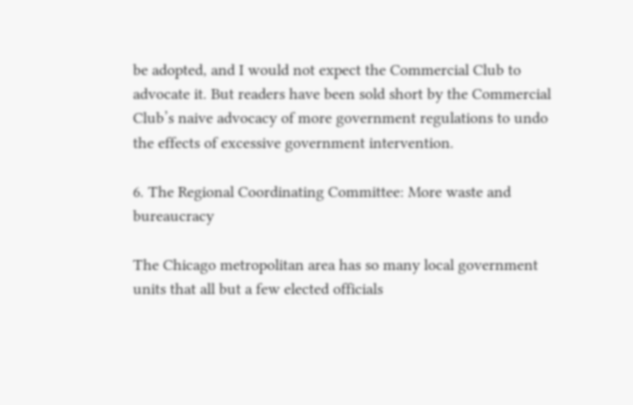be adopted, and I would not expect the Commercial Club to advocate it. But readers have been sold short by the Commercial Club’s naive advocacy of more government regulations to undo the effects of excessive government intervention.

6. The Regional Coordinating Committee: More waste and bureaucracy

The Chicago metropolitan area has so many local government units that all but a few elected officials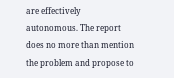are effectively autonomous. The report does no more than mention the problem and propose to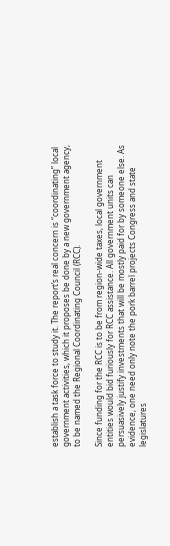establish a task force to study it. The report’s real concern is “coordinating” local government activities, which it proposes be done by a new government agency, to be named the Regional Coordinating Council (RCC).

Since funding for the RCC is to be from region-wide taxes, local government entities would bid furiously for RCC assistance. All government units can persuasively justify investments that will be mostly paid for by someone else. As evidence, one need only note the pork barrel projects Congress and state legislatures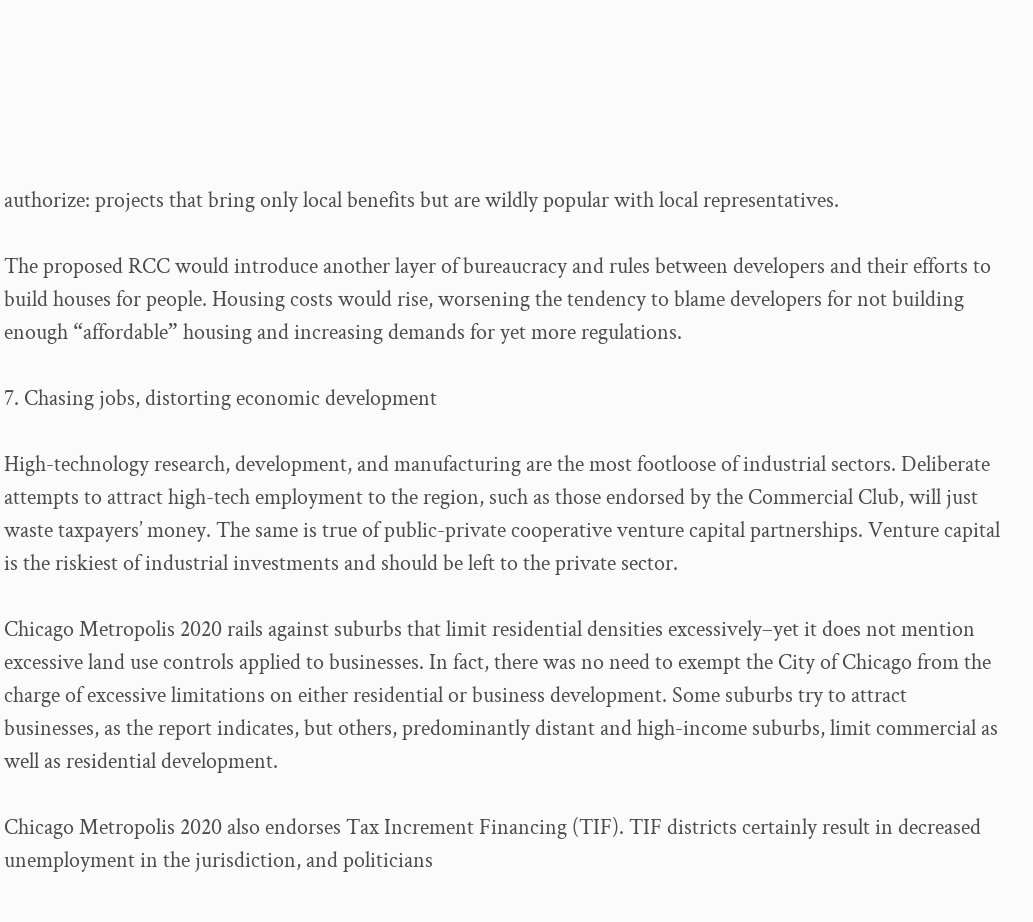authorize: projects that bring only local benefits but are wildly popular with local representatives.

The proposed RCC would introduce another layer of bureaucracy and rules between developers and their efforts to build houses for people. Housing costs would rise, worsening the tendency to blame developers for not building enough “affordable” housing and increasing demands for yet more regulations.

7. Chasing jobs, distorting economic development

High-technology research, development, and manufacturing are the most footloose of industrial sectors. Deliberate attempts to attract high-tech employment to the region, such as those endorsed by the Commercial Club, will just waste taxpayers’ money. The same is true of public-private cooperative venture capital partnerships. Venture capital is the riskiest of industrial investments and should be left to the private sector.

Chicago Metropolis 2020 rails against suburbs that limit residential densities excessively–yet it does not mention excessive land use controls applied to businesses. In fact, there was no need to exempt the City of Chicago from the charge of excessive limitations on either residential or business development. Some suburbs try to attract businesses, as the report indicates, but others, predominantly distant and high-income suburbs, limit commercial as well as residential development.

Chicago Metropolis 2020 also endorses Tax Increment Financing (TIF). TIF districts certainly result in decreased unemployment in the jurisdiction, and politicians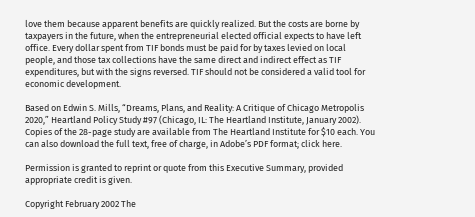love them because apparent benefits are quickly realized. But the costs are borne by taxpayers in the future, when the entrepreneurial elected official expects to have left office. Every dollar spent from TIF bonds must be paid for by taxes levied on local people, and those tax collections have the same direct and indirect effect as TIF expenditures, but with the signs reversed. TIF should not be considered a valid tool for economic development.

Based on Edwin S. Mills, “Dreams, Plans, and Reality: A Critique of Chicago Metropolis 2020,” Heartland Policy Study #97 (Chicago, IL: The Heartland Institute, January 2002). Copies of the 28-page study are available from The Heartland Institute for $10 each. You can also download the full text, free of charge, in Adobe’s PDF format; click here.

Permission is granted to reprint or quote from this Executive Summary, provided appropriate credit is given.

Copyright February 2002 The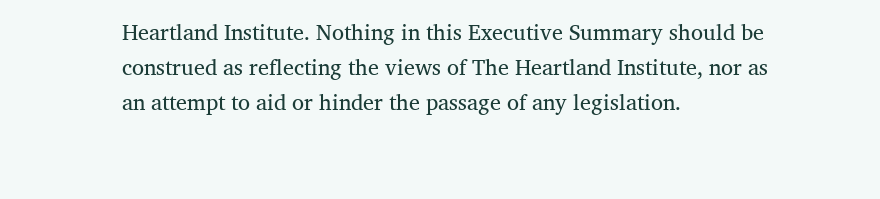Heartland Institute. Nothing in this Executive Summary should be construed as reflecting the views of The Heartland Institute, nor as an attempt to aid or hinder the passage of any legislation.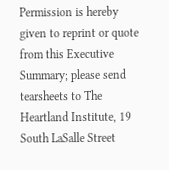Permission is hereby given to reprint or quote from this Executive Summary; please send tearsheets to The Heartland Institute, 19 South LaSalle Street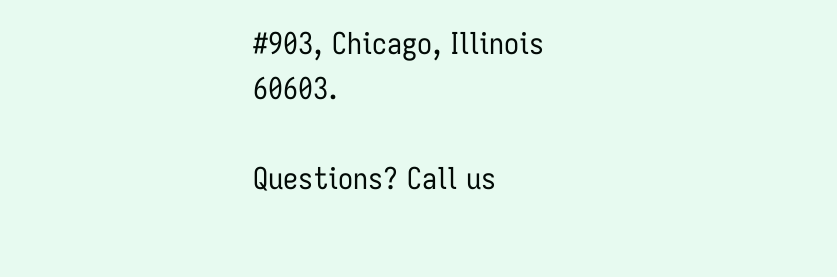#903, Chicago, Illinois 60603.

Questions? Call us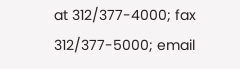at 312/377-4000; fax 312/377-5000; email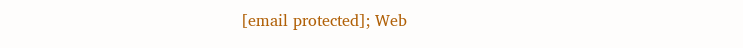[email protected]; Web